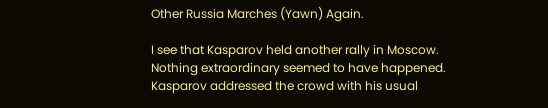Other Russia Marches (Yawn) Again.

I see that Kasparov held another rally in Moscow. Nothing extraordinary seemed to have happened. Kasparov addressed the crowd with his usual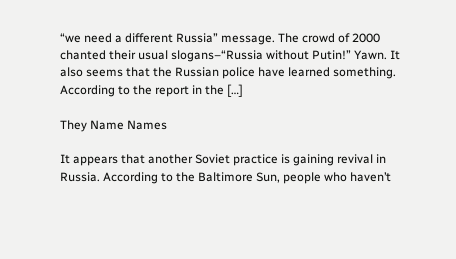“we need a different Russia” message. The crowd of 2000 chanted their usual slogans–“Russia without Putin!” Yawn. It also seems that the Russian police have learned something. According to the report in the […]

They Name Names

It appears that another Soviet practice is gaining revival in Russia. According to the Baltimore Sun, people who haven’t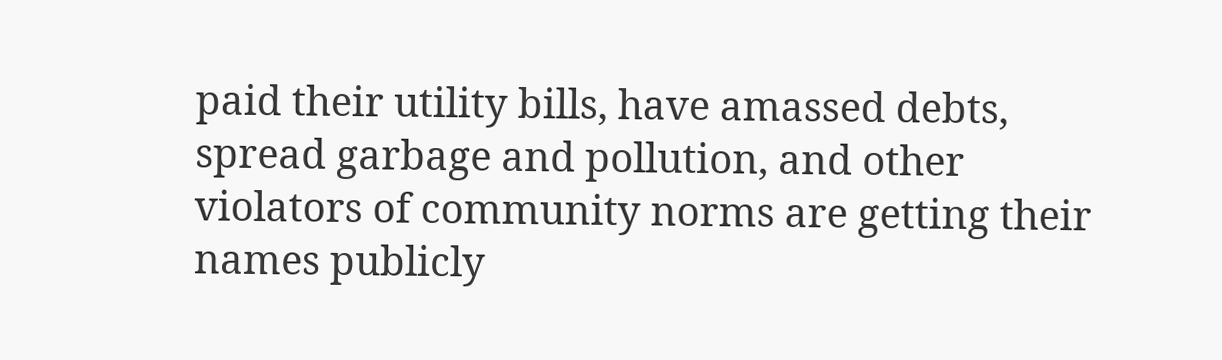paid their utility bills, have amassed debts, spread garbage and pollution, and other violators of community norms are getting their names publicly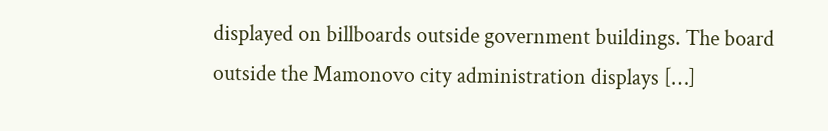displayed on billboards outside government buildings. The board outside the Mamonovo city administration displays […]